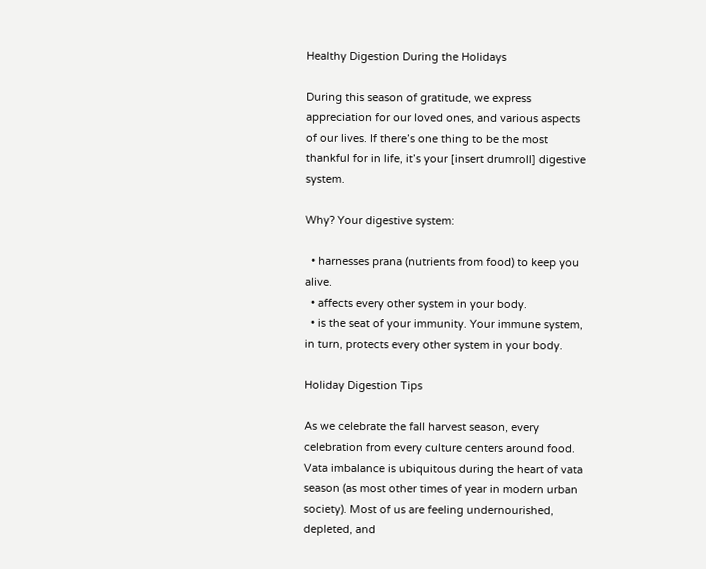Healthy Digestion During the Holidays

During this season of gratitude, we express appreciation for our loved ones, and various aspects of our lives. If there’s one thing to be the most thankful for in life, it’s your [insert drumroll] digestive system.

Why? Your digestive system:

  • harnesses prana (nutrients from food) to keep you alive.
  • affects every other system in your body.
  • is the seat of your immunity. Your immune system, in turn, protects every other system in your body.

Holiday Digestion Tips

As we celebrate the fall harvest season, every celebration from every culture centers around food. Vata imbalance is ubiquitous during the heart of vata season (as most other times of year in modern urban society). Most of us are feeling undernourished, depleted, and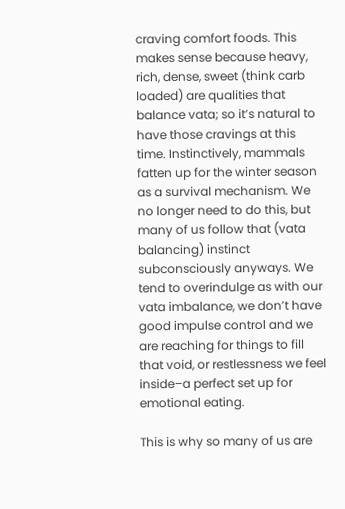craving comfort foods. This makes sense because heavy, rich, dense, sweet (think carb loaded) are qualities that balance vata; so it’s natural to have those cravings at this time. Instinctively, mammals fatten up for the winter season as a survival mechanism. We no longer need to do this, but many of us follow that (vata balancing) instinct subconsciously anyways. We tend to overindulge as with our vata imbalance, we don’t have good impulse control and we are reaching for things to fill that void, or restlessness we feel inside–a perfect set up for emotional eating.

This is why so many of us are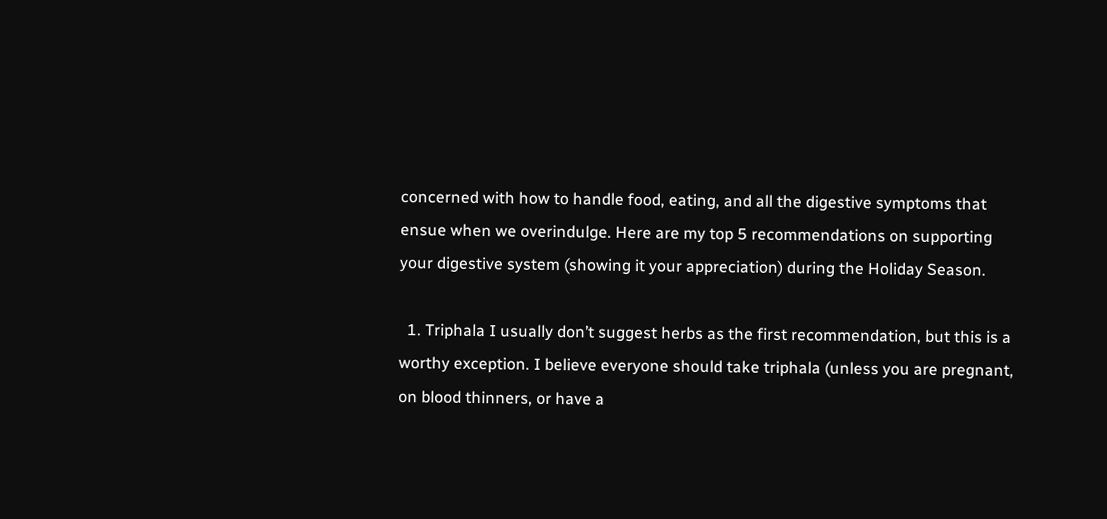concerned with how to handle food, eating, and all the digestive symptoms that ensue when we overindulge. Here are my top 5 recommendations on supporting your digestive system (showing it your appreciation) during the Holiday Season.

  1. Triphala I usually don’t suggest herbs as the first recommendation, but this is a worthy exception. I believe everyone should take triphala (unless you are pregnant, on blood thinners, or have a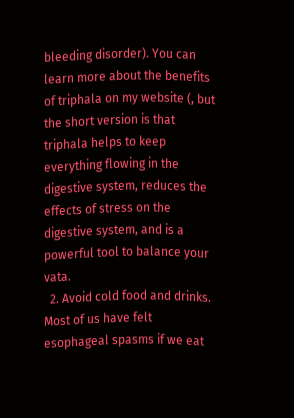bleeding disorder). You can learn more about the benefits of triphala on my website (, but the short version is that triphala helps to keep everything flowing in the digestive system, reduces the effects of stress on the digestive system, and is a powerful tool to balance your vata.
  2. Avoid cold food and drinks.  Most of us have felt esophageal spasms if we eat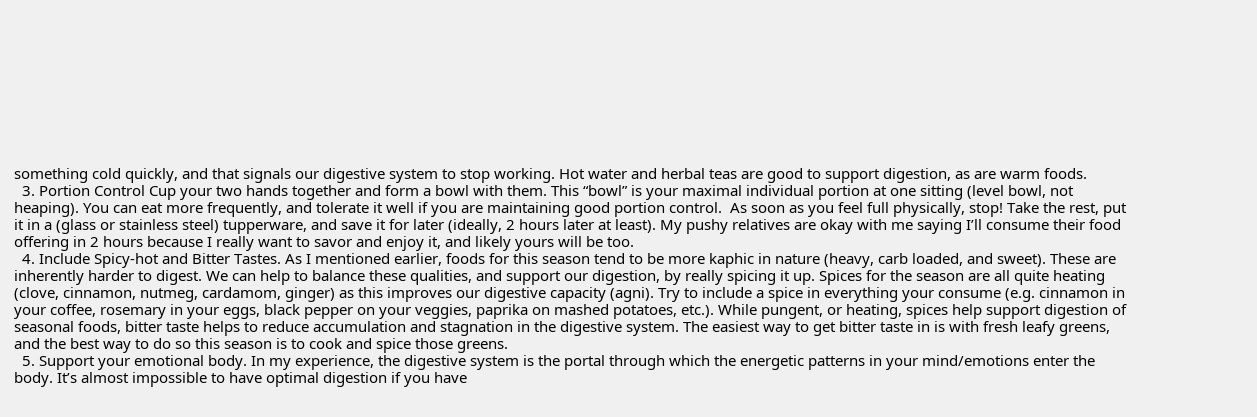something cold quickly, and that signals our digestive system to stop working. Hot water and herbal teas are good to support digestion, as are warm foods.
  3. Portion Control Cup your two hands together and form a bowl with them. This “bowl” is your maximal individual portion at one sitting (level bowl, not heaping). You can eat more frequently, and tolerate it well if you are maintaining good portion control.  As soon as you feel full physically, stop! Take the rest, put it in a (glass or stainless steel) tupperware, and save it for later (ideally, 2 hours later at least). My pushy relatives are okay with me saying I’ll consume their food offering in 2 hours because I really want to savor and enjoy it, and likely yours will be too.
  4. Include Spicy-hot and Bitter Tastes. As I mentioned earlier, foods for this season tend to be more kaphic in nature (heavy, carb loaded, and sweet). These are inherently harder to digest. We can help to balance these qualities, and support our digestion, by really spicing it up. Spices for the season are all quite heating (clove, cinnamon, nutmeg, cardamom, ginger) as this improves our digestive capacity (agni). Try to include a spice in everything your consume (e.g. cinnamon in your coffee, rosemary in your eggs, black pepper on your veggies, paprika on mashed potatoes, etc.). While pungent, or heating, spices help support digestion of seasonal foods, bitter taste helps to reduce accumulation and stagnation in the digestive system. The easiest way to get bitter taste in is with fresh leafy greens, and the best way to do so this season is to cook and spice those greens.
  5. Support your emotional body. In my experience, the digestive system is the portal through which the energetic patterns in your mind/emotions enter the body. It’s almost impossible to have optimal digestion if you have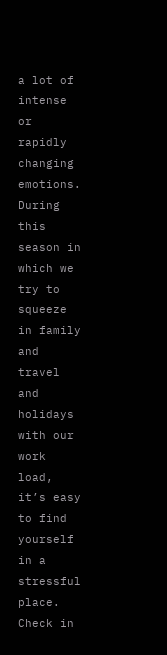a lot of intense or rapidly changing emotions. During this season in which we try to squeeze in family and travel and holidays with our work load, it’s easy to find yourself in a stressful place. Check in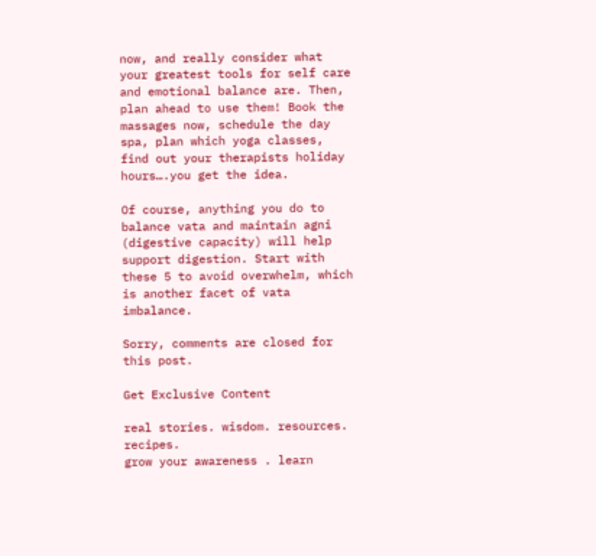now, and really consider what your greatest tools for self care and emotional balance are. Then, plan ahead to use them! Book the massages now, schedule the day spa, plan which yoga classes, find out your therapists holiday hours….you get the idea.

Of course, anything you do to balance vata and maintain agni (digestive capacity) will help support digestion. Start with these 5 to avoid overwhelm, which is another facet of vata imbalance.

Sorry, comments are closed for this post.

Get Exclusive Content

real stories. wisdom. resources. recipes.
grow your awareness . learn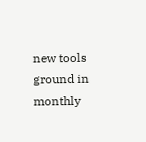new tools
ground in monthly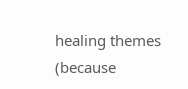healing themes
(because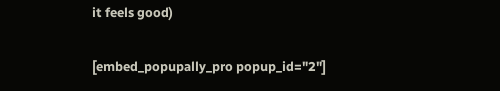it feels good)

[embed_popupally_pro popup_id="2"]